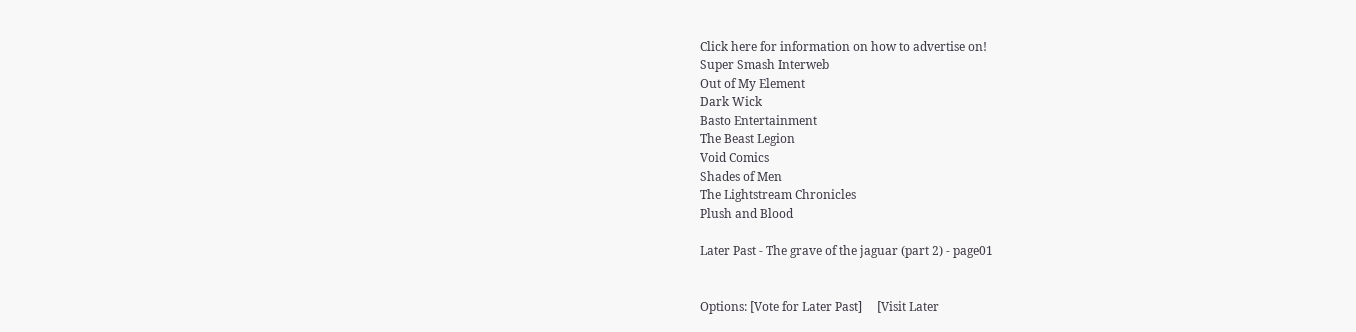Click here for information on how to advertise on!
Super Smash Interweb
Out of My Element
Dark Wick
Basto Entertainment
The Beast Legion
Void Comics
Shades of Men
The Lightstream Chronicles
Plush and Blood

Later Past - The grave of the jaguar (part 2) - page01


Options: [Vote for Later Past]     [Visit Later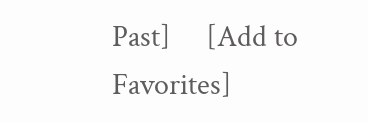Past]     [Add to Favorites]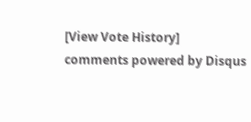[View Vote History]
comments powered by Disqus